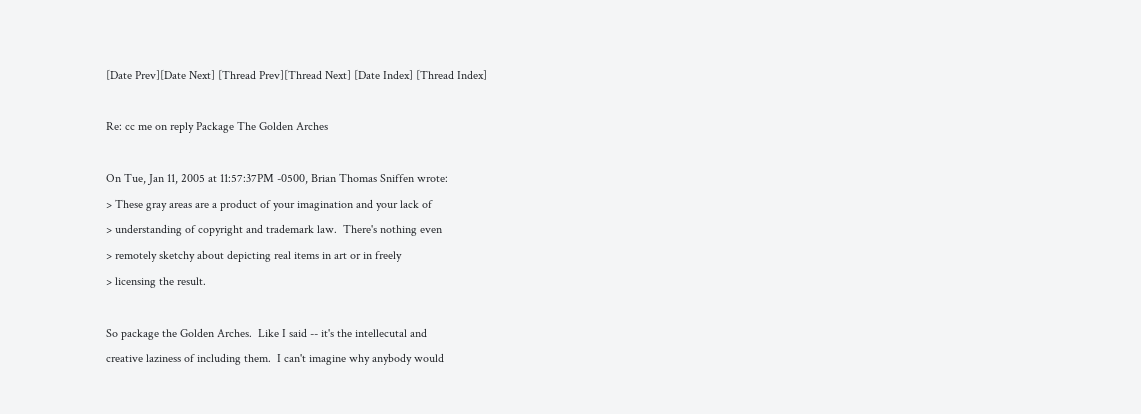[Date Prev][Date Next] [Thread Prev][Thread Next] [Date Index] [Thread Index]

Re: cc me on reply Package The Golden Arches

On Tue, Jan 11, 2005 at 11:57:37PM -0500, Brian Thomas Sniffen wrote:
> These gray areas are a product of your imagination and your lack of
> understanding of copyright and trademark law.  There's nothing even
> remotely sketchy about depicting real items in art or in freely
> licensing the result.

So package the Golden Arches.  Like I said -- it's the intellecutal and
creative laziness of including them.  I can't imagine why anybody would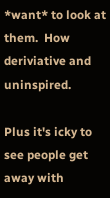*want* to look at them.  How deriviative and uninspired.

Plus it's icky to see people get away with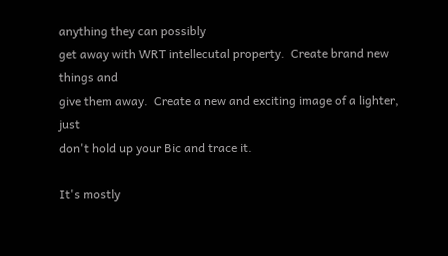anything they can possibly
get away with WRT intellecutal property.  Create brand new things and
give them away.  Create a new and exciting image of a lighter, just
don't hold up your Bic and trace it.

It's mostly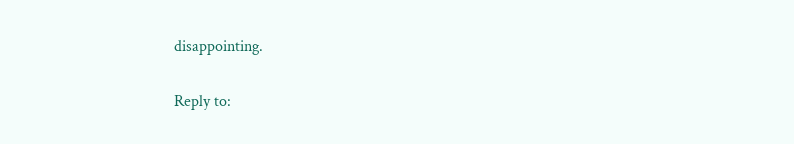disappointing.

Reply to: